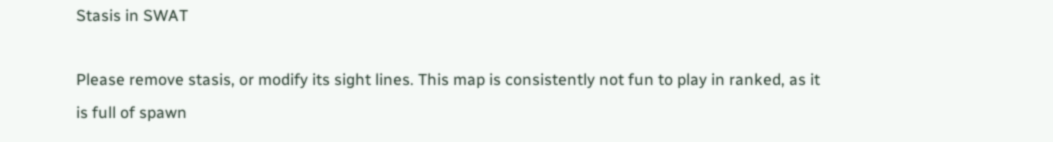Stasis in SWAT

Please remove stasis, or modify its sight lines. This map is consistently not fun to play in ranked, as it is full of spawn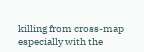killing from cross-map especially with the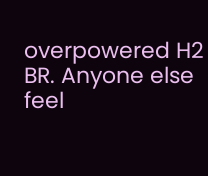overpowered H2 BR. Anyone else feel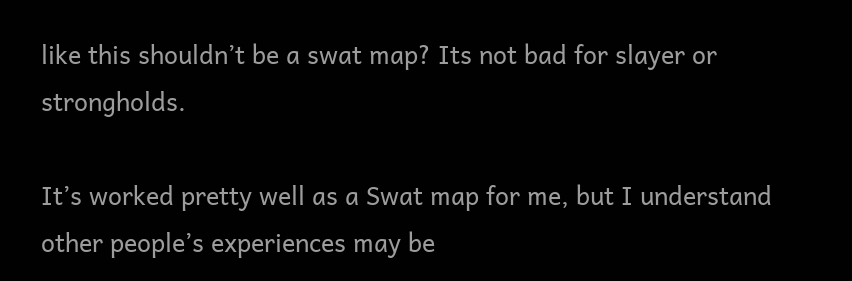like this shouldn’t be a swat map? Its not bad for slayer or strongholds.

It’s worked pretty well as a Swat map for me, but I understand other people’s experiences may be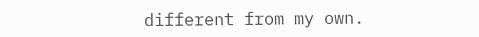different from my own.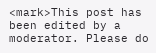<mark>This post has been edited by a moderator. Please do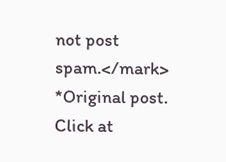not post spam.</mark>
*Original post. Click at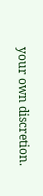your own discretion.